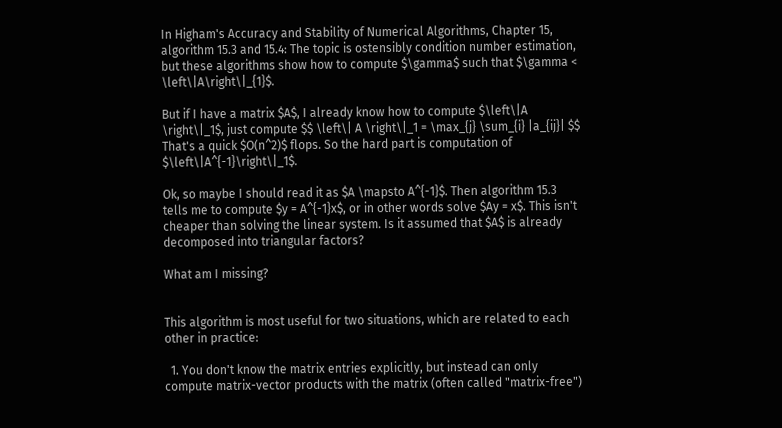In Higham's Accuracy and Stability of Numerical Algorithms, Chapter 15, algorithm 15.3 and 15.4: The topic is ostensibly condition number estimation, but these algorithms show how to compute $\gamma$ such that $\gamma < \left\|A\right\|_{1}$.

But if I have a matrix $A$, I already know how to compute $\left\|A \right\|_1$, just compute $$ \left\| A \right\|_1 = \max_{j} \sum_{i} |a_{ij}| $$ That's a quick $O(n^2)$ flops. So the hard part is computation of $\left\|A^{-1}\right\|_1$.

Ok, so maybe I should read it as $A \mapsto A^{-1}$. Then algorithm 15.3 tells me to compute $y = A^{-1}x$, or in other words solve $Ay = x$. This isn't cheaper than solving the linear system. Is it assumed that $A$ is already decomposed into triangular factors?

What am I missing?


This algorithm is most useful for two situations, which are related to each other in practice:

  1. You don't know the matrix entries explicitly, but instead can only compute matrix-vector products with the matrix (often called "matrix-free")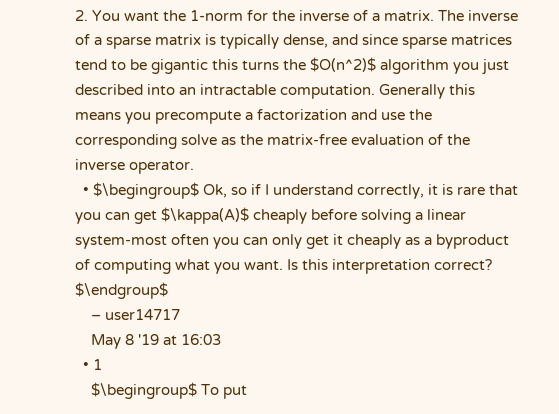2. You want the 1-norm for the inverse of a matrix. The inverse of a sparse matrix is typically dense, and since sparse matrices tend to be gigantic this turns the $O(n^2)$ algorithm you just described into an intractable computation. Generally this means you precompute a factorization and use the corresponding solve as the matrix-free evaluation of the inverse operator.
  • $\begingroup$ Ok, so if I understand correctly, it is rare that you can get $\kappa(A)$ cheaply before solving a linear system-most often you can only get it cheaply as a byproduct of computing what you want. Is this interpretation correct? $\endgroup$
    – user14717
    May 8 '19 at 16:03
  • 1
    $\begingroup$ To put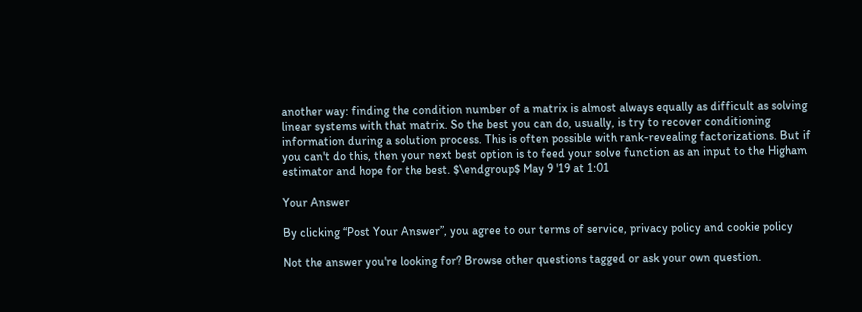another way: finding the condition number of a matrix is almost always equally as difficult as solving linear systems with that matrix. So the best you can do, usually, is try to recover conditioning information during a solution process. This is often possible with rank-revealing factorizations. But if you can't do this, then your next best option is to feed your solve function as an input to the Higham estimator and hope for the best. $\endgroup$ May 9 '19 at 1:01

Your Answer

By clicking “Post Your Answer”, you agree to our terms of service, privacy policy and cookie policy

Not the answer you're looking for? Browse other questions tagged or ask your own question.